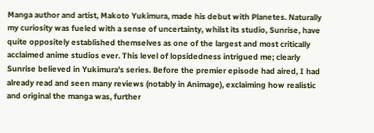Manga author and artist, Makoto Yukimura, made his debut with Planetes. Naturally my curiosity was fueled with a sense of uncertainty, whilst its studio, Sunrise, have quite oppositely established themselves as one of the largest and most critically acclaimed anime studios ever. This level of lopsidedness intrigued me; clearly Sunrise believed in Yukimura’s series. Before the premier episode had aired, I had already read and seen many reviews (notably in Animage), exclaiming how realistic and original the manga was, further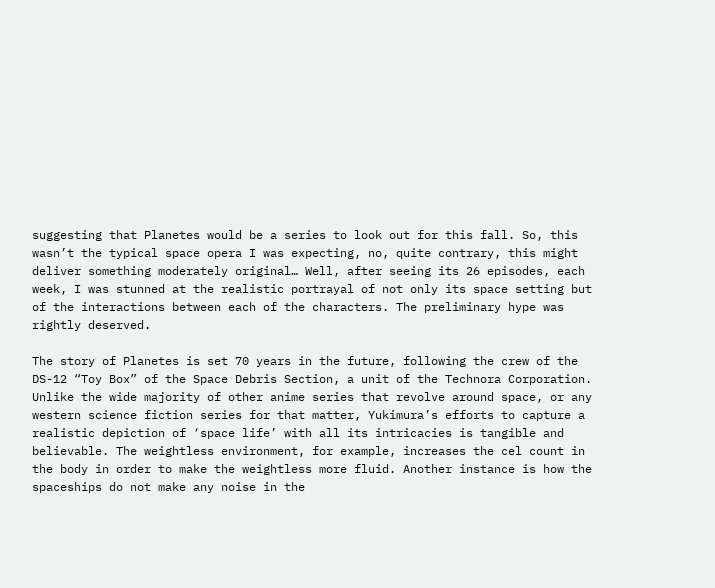suggesting that Planetes would be a series to look out for this fall. So, this wasn’t the typical space opera I was expecting, no, quite contrary, this might deliver something moderately original… Well, after seeing its 26 episodes, each week, I was stunned at the realistic portrayal of not only its space setting but of the interactions between each of the characters. The preliminary hype was rightly deserved.

The story of Planetes is set 70 years in the future, following the crew of the DS-12 “Toy Box” of the Space Debris Section, a unit of the Technora Corporation. Unlike the wide majority of other anime series that revolve around space, or any western science fiction series for that matter, Yukimura’s efforts to capture a realistic depiction of ‘space life’ with all its intricacies is tangible and believable. The weightless environment, for example, increases the cel count in the body in order to make the weightless more fluid. Another instance is how the spaceships do not make any noise in the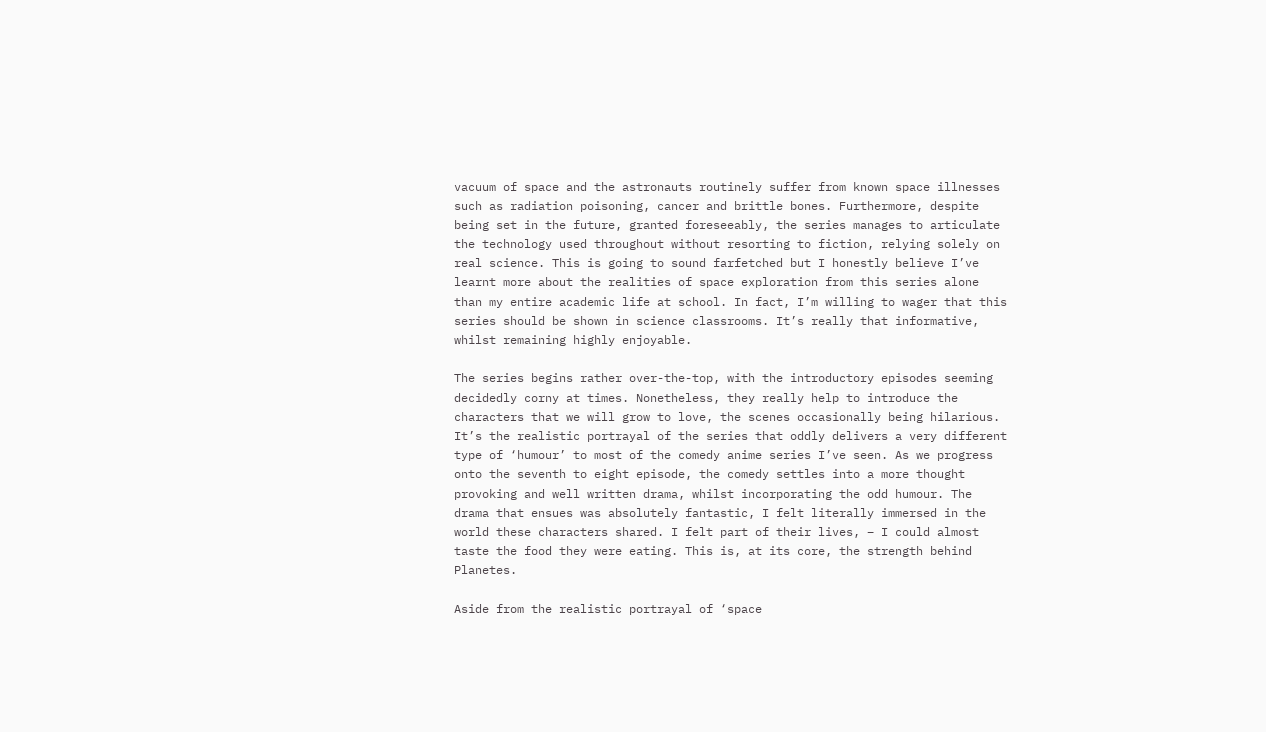vacuum of space and the astronauts routinely suffer from known space illnesses such as radiation poisoning, cancer and brittle bones. Furthermore, despite being set in the future, granted foreseeably, the series manages to articulate the technology used throughout without resorting to fiction, relying solely on real science. This is going to sound farfetched but I honestly believe I’ve learnt more about the realities of space exploration from this series alone than my entire academic life at school. In fact, I’m willing to wager that this series should be shown in science classrooms. It’s really that informative, whilst remaining highly enjoyable.

The series begins rather over-the-top, with the introductory episodes seeming decidedly corny at times. Nonetheless, they really help to introduce the characters that we will grow to love, the scenes occasionally being hilarious. It’s the realistic portrayal of the series that oddly delivers a very different type of ‘humour’ to most of the comedy anime series I’ve seen. As we progress onto the seventh to eight episode, the comedy settles into a more thought provoking and well written drama, whilst incorporating the odd humour. The drama that ensues was absolutely fantastic, I felt literally immersed in the world these characters shared. I felt part of their lives, – I could almost taste the food they were eating. This is, at its core, the strength behind Planetes.

Aside from the realistic portrayal of ‘space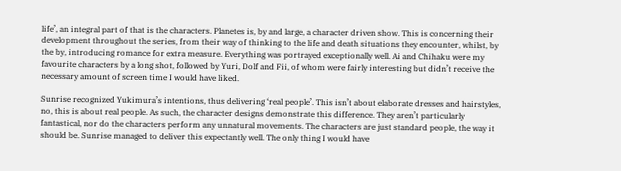life’, an integral part of that is the characters. Planetes is, by and large, a character driven show. This is concerning their development throughout the series, from their way of thinking to the life and death situations they encounter, whilst, by the by, introducing romance for extra measure. Everything was portrayed exceptionally well. Ai and Chihaku were my favourite characters by a long shot, followed by Yuri, Dolf and Fii, of whom were fairly interesting but didn’t receive the necessary amount of screen time I would have liked.

Sunrise recognized Yukimura’s intentions, thus delivering ‘real people’. This isn’t about elaborate dresses and hairstyles, no, this is about real people. As such, the character designs demonstrate this difference. They aren’t particularly fantastical, nor do the characters perform any unnatural movements. The characters are just standard people, the way it should be. Sunrise managed to deliver this expectantly well. The only thing I would have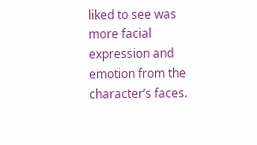liked to see was more facial expression and emotion from the character’s faces.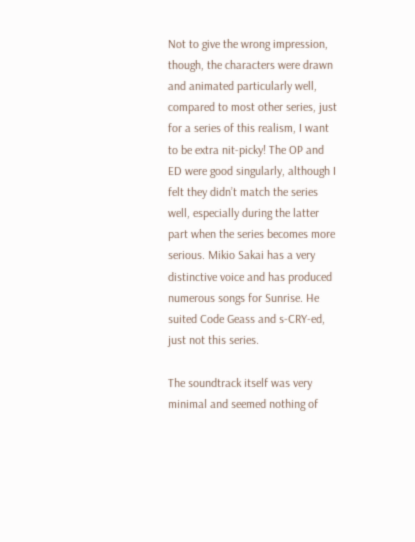Not to give the wrong impression, though, the characters were drawn and animated particularly well, compared to most other series, just for a series of this realism, I want to be extra nit-picky! The OP and ED were good singularly, although I felt they didn’t match the series well, especially during the latter part when the series becomes more serious. Mikio Sakai has a very distinctive voice and has produced numerous songs for Sunrise. He suited Code Geass and s-CRY-ed, just not this series.

The soundtrack itself was very minimal and seemed nothing of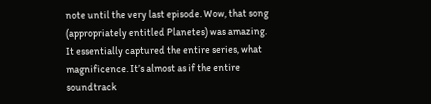note until the very last episode. Wow, that song (appropriately entitled Planetes) was amazing. It essentially captured the entire series, what magnificence. It’s almost as if the entire soundtrack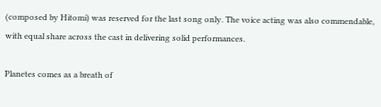(composed by Hitomi) was reserved for the last song only. The voice acting was also commendable, with equal share across the cast in delivering solid performances.

Planetes comes as a breath of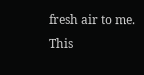fresh air to me. This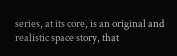series, at its core, is an original and realistic space story, that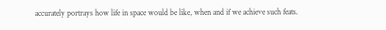accurately portrays how life in space would be like, when and if we achieve such feats.